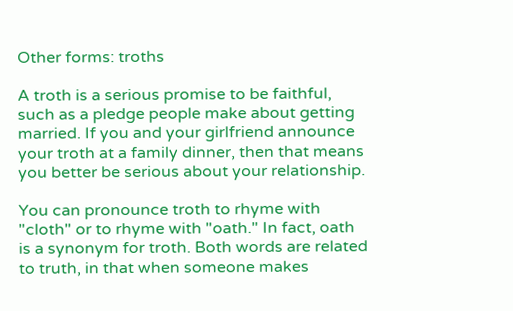Other forms: troths

A troth is a serious promise to be faithful, such as a pledge people make about getting married. If you and your girlfriend announce your troth at a family dinner, then that means you better be serious about your relationship.

You can pronounce troth to rhyme with "cloth" or to rhyme with "oath." In fact, oath is a synonym for troth. Both words are related to truth, in that when someone makes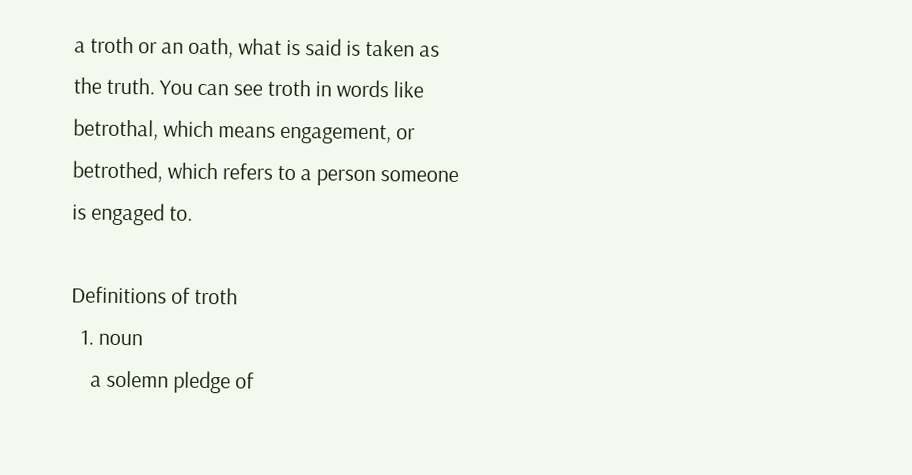a troth or an oath, what is said is taken as the truth. You can see troth in words like betrothal, which means engagement, or betrothed, which refers to a person someone is engaged to.

Definitions of troth
  1. noun
    a solemn pledge of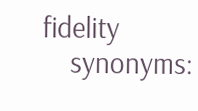fidelity
    synonyms: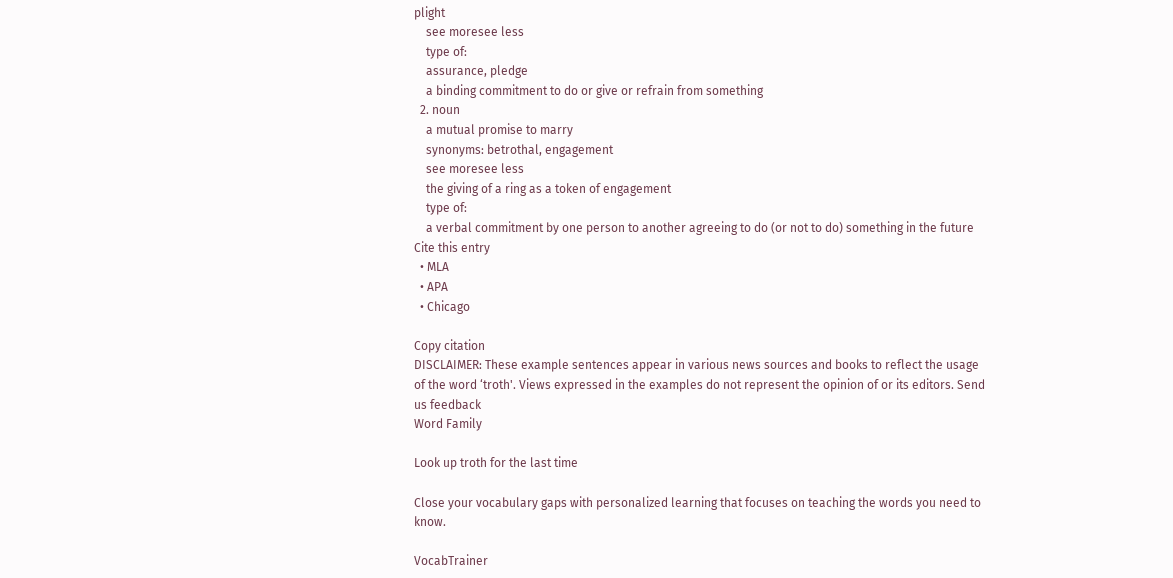plight
    see moresee less
    type of:
    assurance, pledge
    a binding commitment to do or give or refrain from something
  2. noun
    a mutual promise to marry
    synonyms: betrothal, engagement
    see moresee less
    the giving of a ring as a token of engagement
    type of:
    a verbal commitment by one person to another agreeing to do (or not to do) something in the future
Cite this entry
  • MLA
  • APA
  • Chicago

Copy citation
DISCLAIMER: These example sentences appear in various news sources and books to reflect the usage of the word ‘troth'. Views expressed in the examples do not represent the opinion of or its editors. Send us feedback
Word Family

Look up troth for the last time

Close your vocabulary gaps with personalized learning that focuses on teaching the words you need to know.

VocabTrainer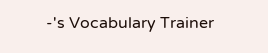-'s Vocabulary Trainer